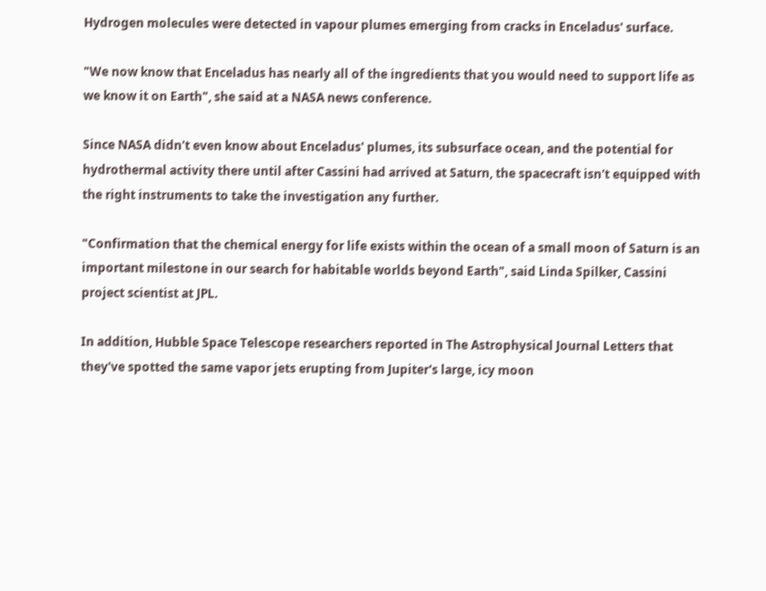Hydrogen molecules were detected in vapour plumes emerging from cracks in Enceladus' surface.

"We now know that Enceladus has nearly all of the ingredients that you would need to support life as we know it on Earth", she said at a NASA news conference.

Since NASA didn't even know about Enceladus' plumes, its subsurface ocean, and the potential for hydrothermal activity there until after Cassini had arrived at Saturn, the spacecraft isn't equipped with the right instruments to take the investigation any further.

"Confirmation that the chemical energy for life exists within the ocean of a small moon of Saturn is an important milestone in our search for habitable worlds beyond Earth", said Linda Spilker, Cassini project scientist at JPL.

In addition, Hubble Space Telescope researchers reported in The Astrophysical Journal Letters that they've spotted the same vapor jets erupting from Jupiter's large, icy moon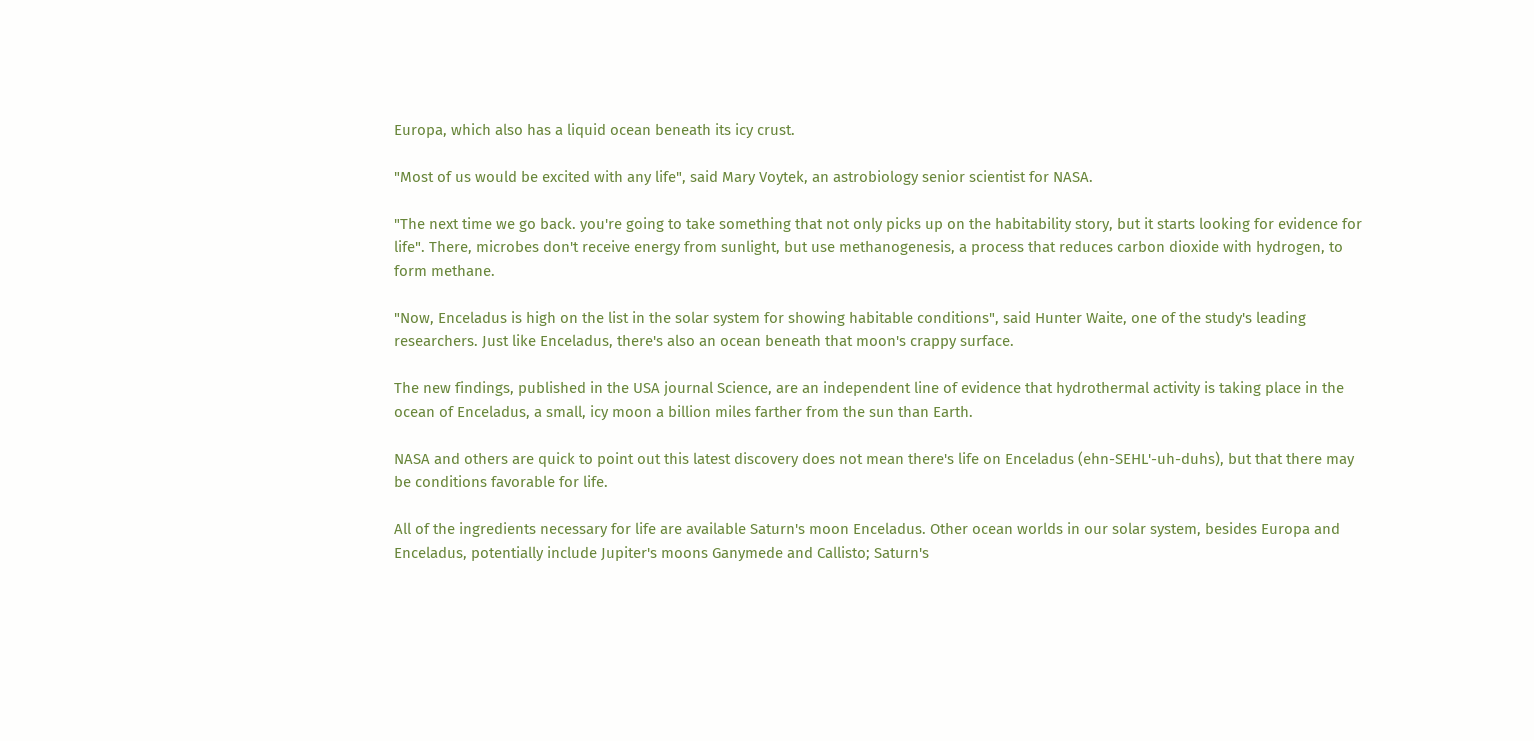Europa, which also has a liquid ocean beneath its icy crust.

"Most of us would be excited with any life", said Mary Voytek, an astrobiology senior scientist for NASA.

"The next time we go back. you're going to take something that not only picks up on the habitability story, but it starts looking for evidence for life". There, microbes don't receive energy from sunlight, but use methanogenesis, a process that reduces carbon dioxide with hydrogen, to form methane.

"Now, Enceladus is high on the list in the solar system for showing habitable conditions", said Hunter Waite, one of the study's leading researchers. Just like Enceladus, there's also an ocean beneath that moon's crappy surface.

The new findings, published in the USA journal Science, are an independent line of evidence that hydrothermal activity is taking place in the ocean of Enceladus, a small, icy moon a billion miles farther from the sun than Earth.

NASA and others are quick to point out this latest discovery does not mean there's life on Enceladus (ehn-SEHL'-uh-duhs), but that there may be conditions favorable for life.

All of the ingredients necessary for life are available Saturn's moon Enceladus. Other ocean worlds in our solar system, besides Europa and Enceladus, potentially include Jupiter's moons Ganymede and Callisto; Saturn's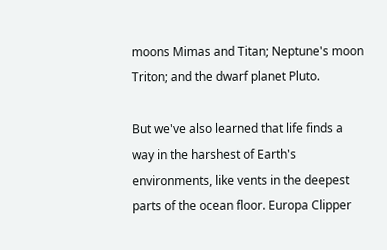moons Mimas and Titan; Neptune's moon Triton; and the dwarf planet Pluto.

But we've also learned that life finds a way in the harshest of Earth's environments, like vents in the deepest parts of the ocean floor. Europa Clipper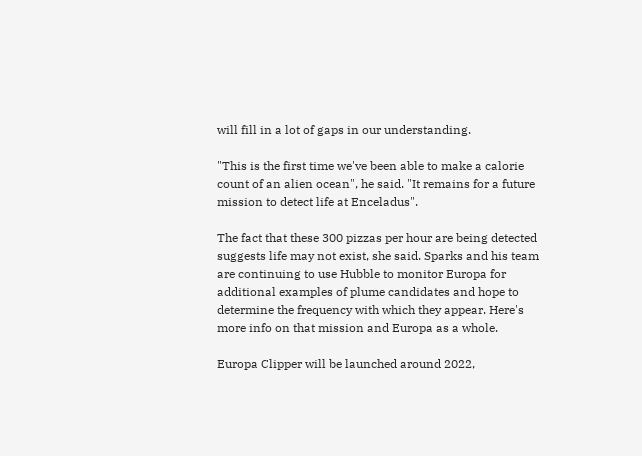will fill in a lot of gaps in our understanding.

"This is the first time we've been able to make a calorie count of an alien ocean", he said. "It remains for a future mission to detect life at Enceladus".

The fact that these 300 pizzas per hour are being detected suggests life may not exist, she said. Sparks and his team are continuing to use Hubble to monitor Europa for additional examples of plume candidates and hope to determine the frequency with which they appear. Here's more info on that mission and Europa as a whole.

Europa Clipper will be launched around 2022,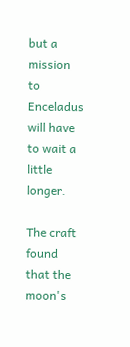but a mission to Enceladus will have to wait a little longer.

The craft found that the moon's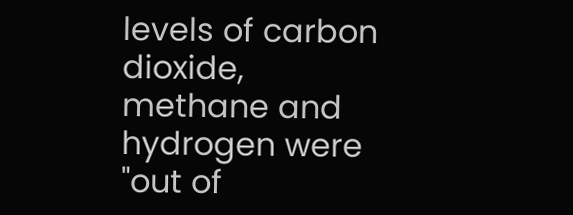levels of carbon dioxide, methane and hydrogen were "out of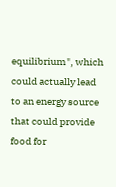equilibrium", which could actually lead to an energy source that could provide food for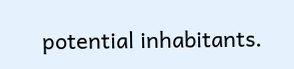potential inhabitants.